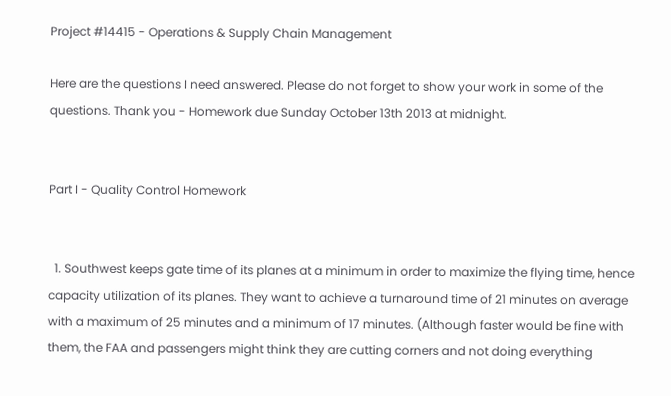Project #14415 - Operations & Supply Chain Management

Here are the questions I need answered. Please do not forget to show your work in some of the questions. Thank you - Homework due Sunday October 13th 2013 at midnight.


Part I - Quality Control Homework


  1. Southwest keeps gate time of its planes at a minimum in order to maximize the flying time, hence capacity utilization of its planes. They want to achieve a turnaround time of 21 minutes on average with a maximum of 25 minutes and a minimum of 17 minutes. (Although faster would be fine with them, the FAA and passengers might think they are cutting corners and not doing everything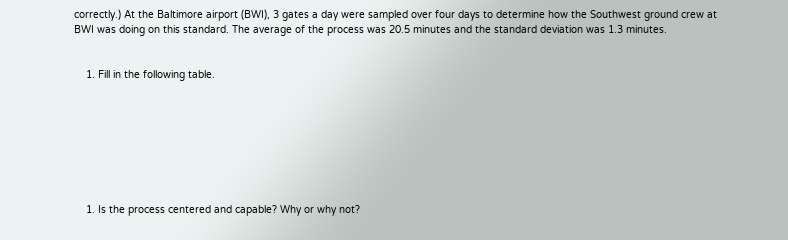correctly.) At the Baltimore airport (BWI), 3 gates a day were sampled over four days to determine how the Southwest ground crew at BWI was doing on this standard. The average of the process was 20.5 minutes and the standard deviation was 1.3 minutes.


    1. Fill in the following table.








    1. Is the process centered and capable? Why or why not?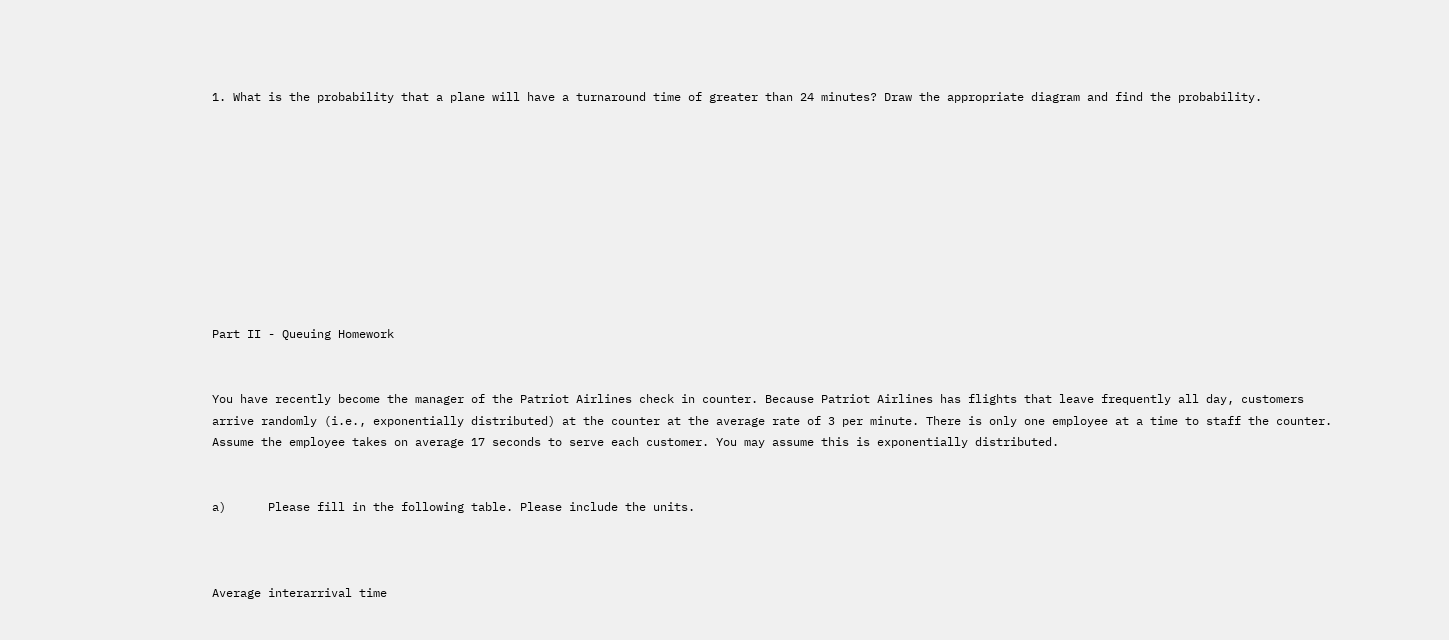1. What is the probability that a plane will have a turnaround time of greater than 24 minutes? Draw the appropriate diagram and find the probability.










Part II - Queuing Homework


You have recently become the manager of the Patriot Airlines check in counter. Because Patriot Airlines has flights that leave frequently all day, customers arrive randomly (i.e., exponentially distributed) at the counter at the average rate of 3 per minute. There is only one employee at a time to staff the counter. Assume the employee takes on average 17 seconds to serve each customer. You may assume this is exponentially distributed.


a)      Please fill in the following table. Please include the units.



Average interarrival time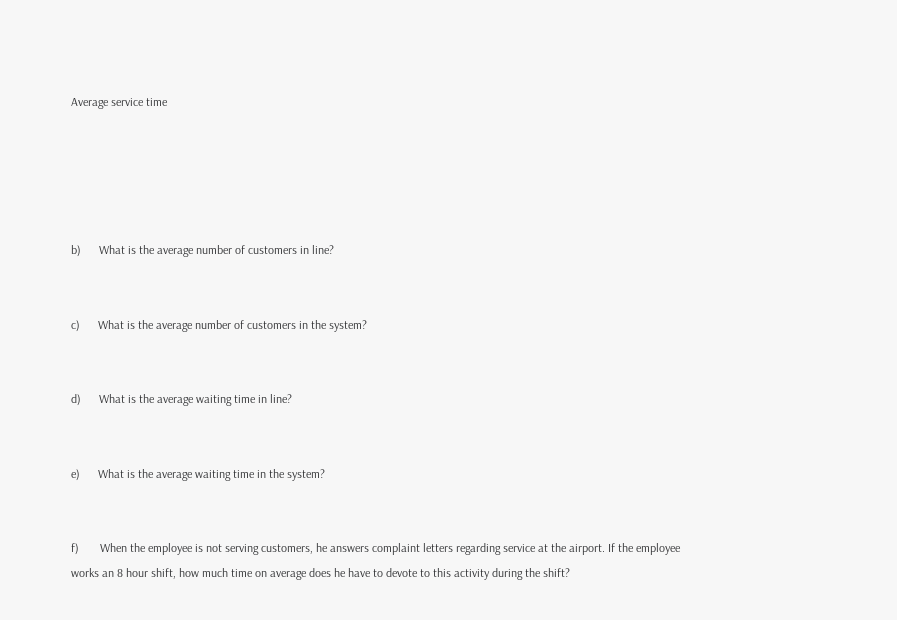Average service time





b)      What is the average number of customers in line?


c)      What is the average number of customers in the system?


d)      What is the average waiting time in line?


e)      What is the average waiting time in the system?


f)       When the employee is not serving customers, he answers complaint letters regarding service at the airport. If the employee works an 8 hour shift, how much time on average does he have to devote to this activity during the shift?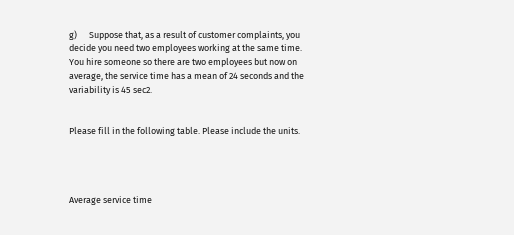g)      Suppose that, as a result of customer complaints, you decide you need two employees working at the same time. You hire someone so there are two employees but now on average, the service time has a mean of 24 seconds and the variability is 45 sec2.


Please fill in the following table. Please include the units.




Average service time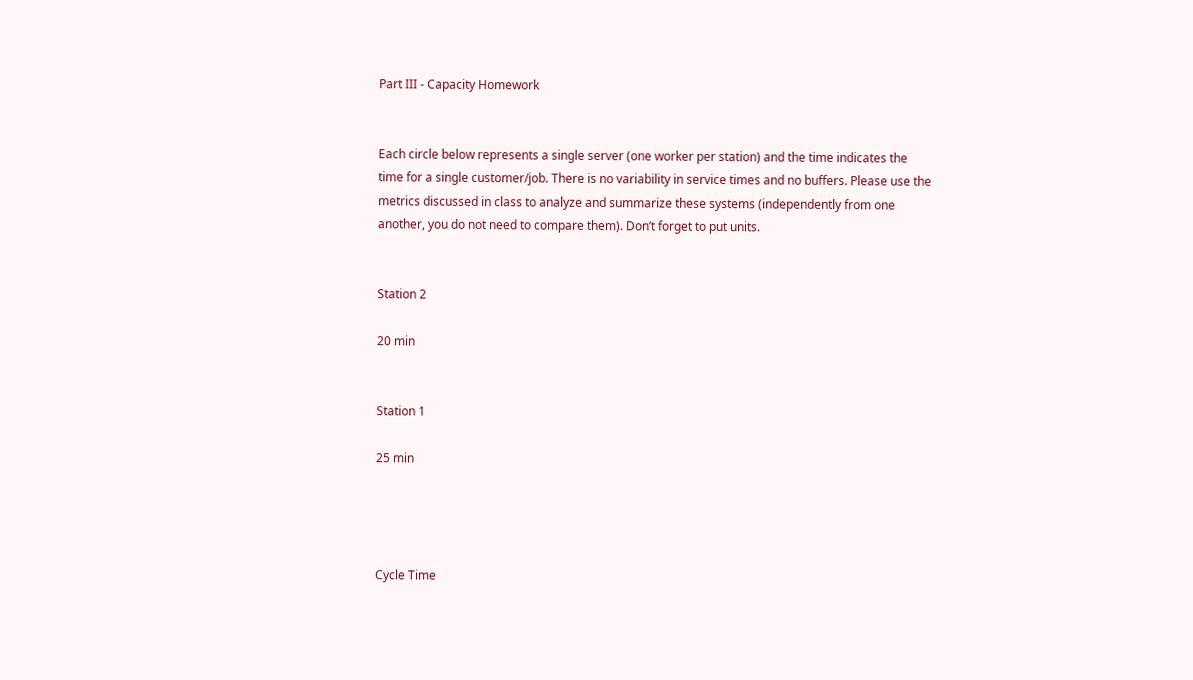Part III - Capacity Homework


Each circle below represents a single server (one worker per station) and the time indicates the time for a single customer/job. There is no variability in service times and no buffers. Please use the metrics discussed in class to analyze and summarize these systems (independently from one another, you do not need to compare them). Don’t forget to put units.


Station 2

20 min


Station 1

25 min




Cycle Time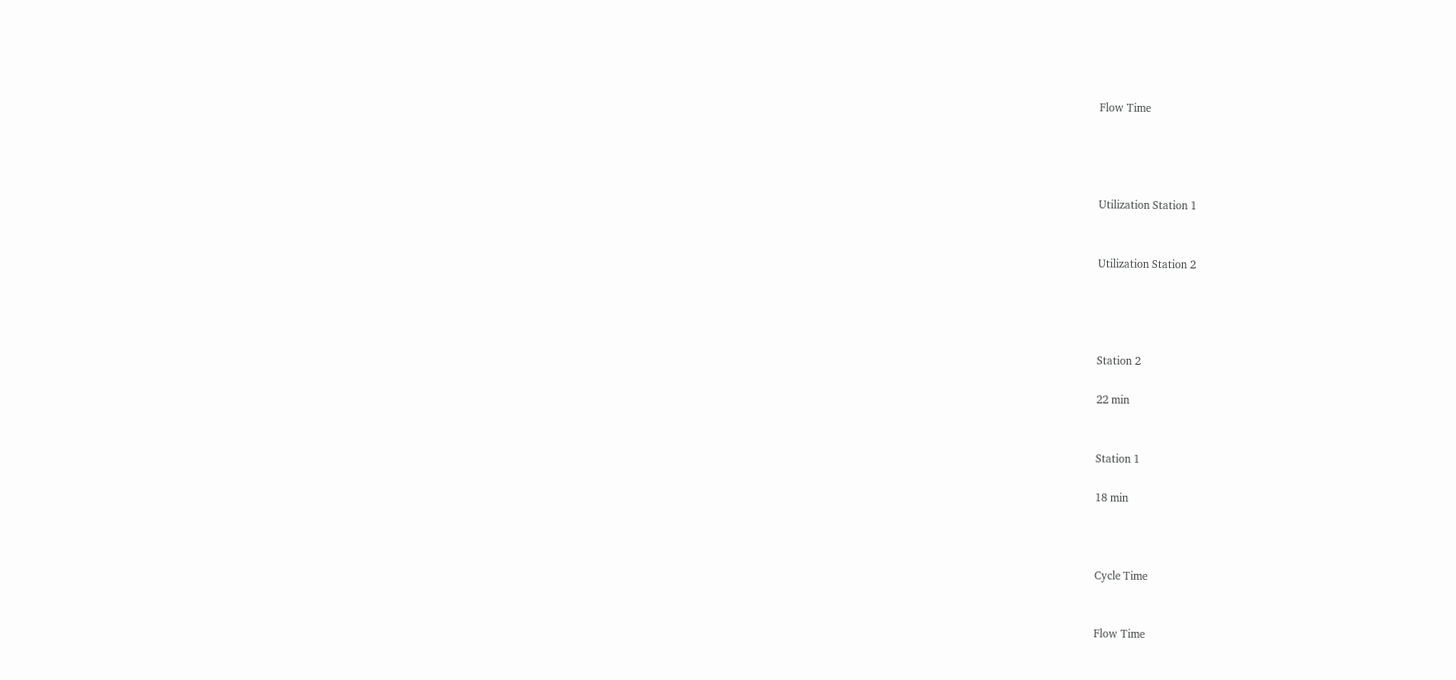Flow Time




Utilization Station 1


Utilization Station 2




Station 2

22 min


Station 1

18 min



Cycle Time


Flow Time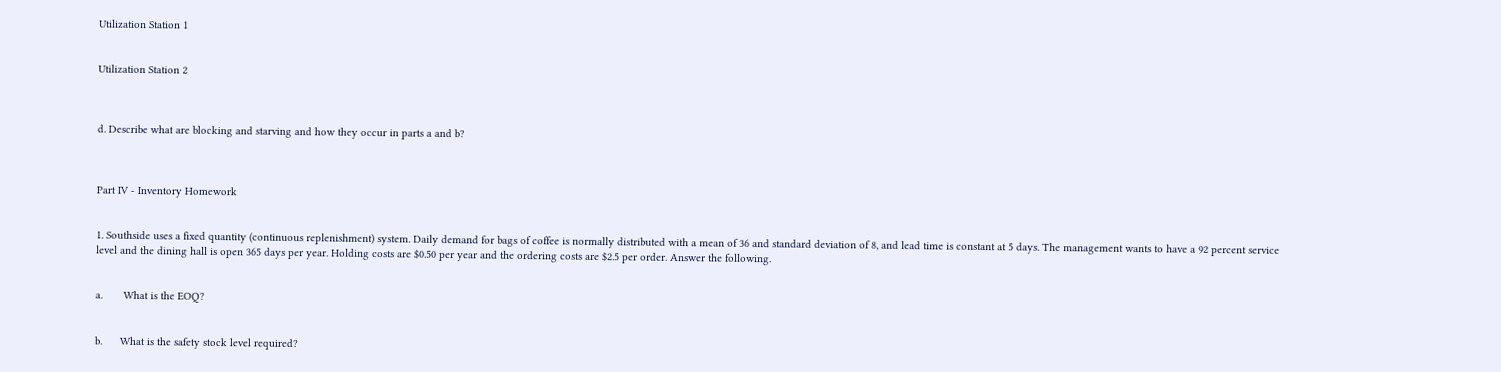Utilization Station 1


Utilization Station 2



d. Describe what are blocking and starving and how they occur in parts a and b?



Part IV - Inventory Homework


1. Southside uses a fixed quantity (continuous replenishment) system. Daily demand for bags of coffee is normally distributed with a mean of 36 and standard deviation of 8, and lead time is constant at 5 days. The management wants to have a 92 percent service level and the dining hall is open 365 days per year. Holding costs are $0.50 per year and the ordering costs are $2.5 per order. Answer the following.


a.       What is the EOQ?


b.      What is the safety stock level required?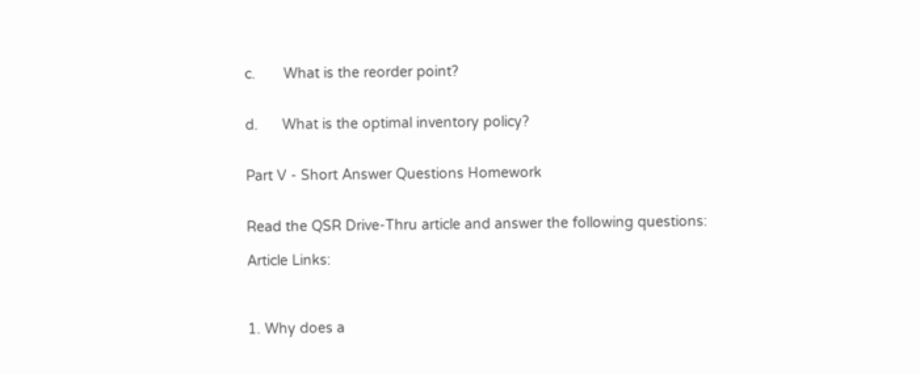c.       What is the reorder point?


d.      What is the optimal inventory policy?


Part V - Short Answer Questions Homework


Read the QSR Drive-Thru article and answer the following questions:

Article Links:



1. Why does a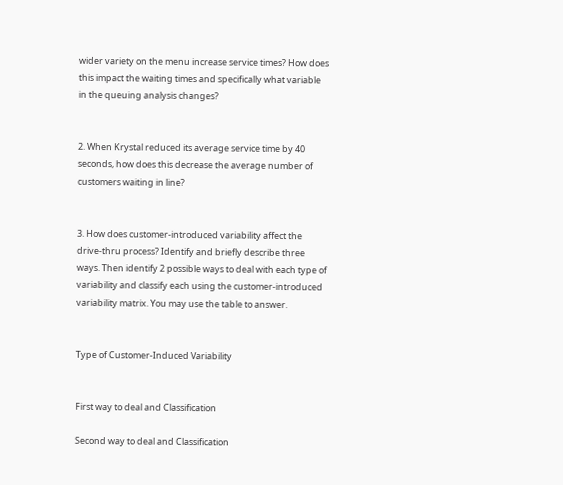wider variety on the menu increase service times? How does this impact the waiting times and specifically what variable in the queuing analysis changes?


2. When Krystal reduced its average service time by 40 seconds, how does this decrease the average number of customers waiting in line?


3. How does customer-introduced variability affect the drive-thru process? Identify and briefly describe three ways. Then identify 2 possible ways to deal with each type of variability and classify each using the customer-introduced variability matrix. You may use the table to answer.


Type of Customer-Induced Variability


First way to deal and Classification

Second way to deal and Classification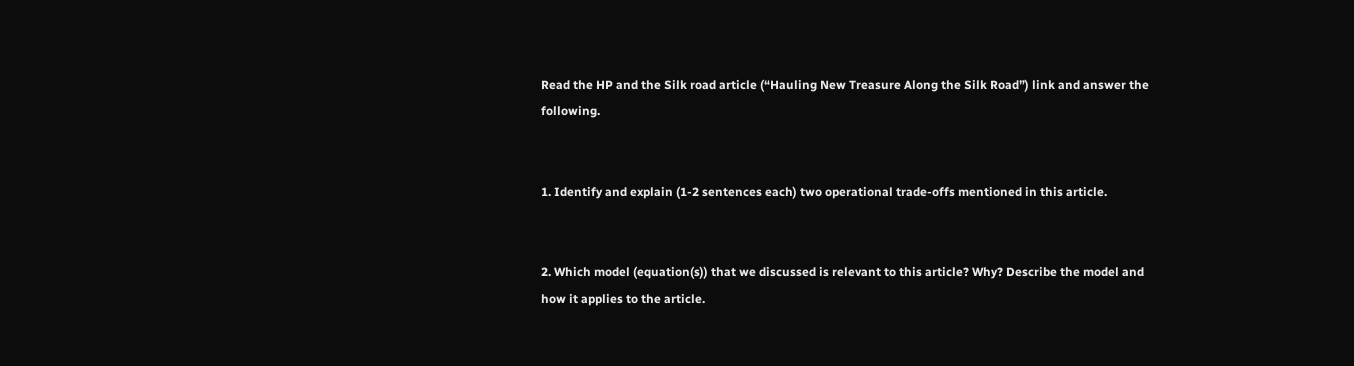Read the HP and the Silk road article (“Hauling New Treasure Along the Silk Road”) link and answer the following.


1. Identify and explain (1-2 sentences each) two operational trade-offs mentioned in this article.


2. Which model (equation(s)) that we discussed is relevant to this article? Why? Describe the model and how it applies to the article.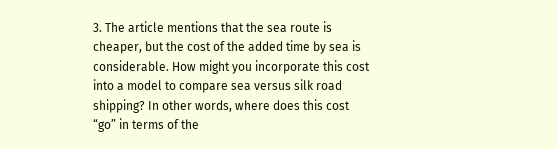3. The article mentions that the sea route is cheaper, but the cost of the added time by sea is considerable. How might you incorporate this cost into a model to compare sea versus silk road shipping? In other words, where does this cost “go” in terms of the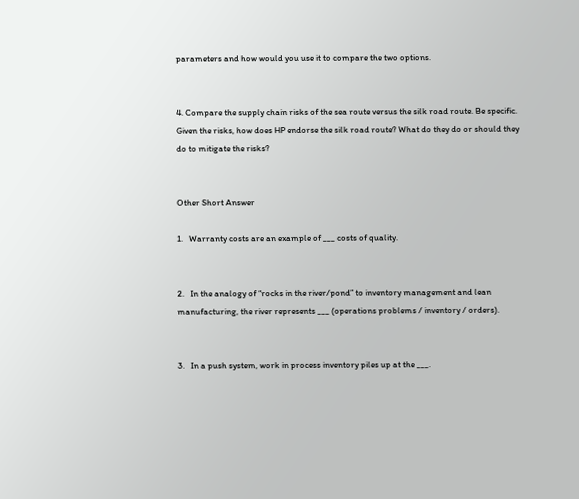parameters and how would you use it to compare the two options.


4. Compare the supply chain risks of the sea route versus the silk road route. Be specific. Given the risks, how does HP endorse the silk road route? What do they do or should they do to mitigate the risks?


Other Short Answer

1.   Warranty costs are an example of ___ costs of quality.


2.   In the analogy of “rocks in the river/pond” to inventory management and lean manufacturing, the river represents ___ (operations problems / inventory / orders).


3.   In a push system, work in process inventory piles up at the ___.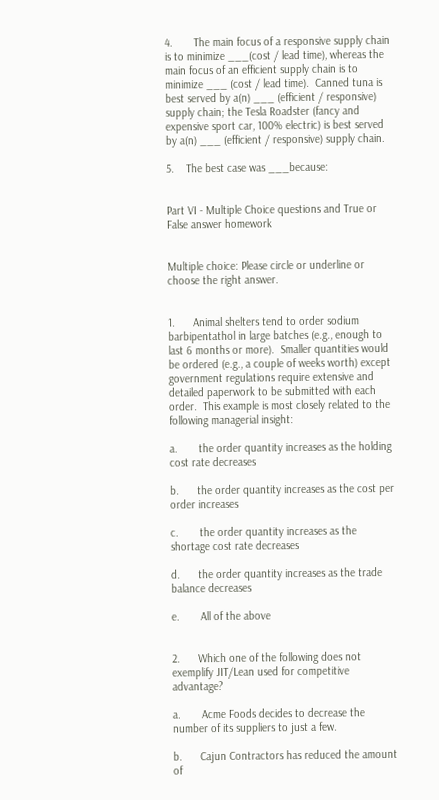4.       The main focus of a responsive supply chain is to minimize ___(cost / lead time), whereas the main focus of an efficient supply chain is to minimize ___ (cost / lead time).  Canned tuna is best served by a(n) ___ (efficient / responsive) supply chain; the Tesla Roadster (fancy and expensive sport car, 100% electric) is best served by a(n) ___ (efficient / responsive) supply chain.

5.    The best case was ___because:


Part VI - Multiple Choice questions and True or False answer homework


Multiple choice: Please circle or underline or choose the right answer.


1.      Animal shelters tend to order sodium barbipentathol in large batches (e.g., enough to last 6 months or more).  Smaller quantities would be ordered (e.g., a couple of weeks worth) except government regulations require extensive and detailed paperwork to be submitted with each order.  This example is most closely related to the following managerial insight:

a.       the order quantity increases as the holding cost rate decreases

b.      the order quantity increases as the cost per order increases

c.       the order quantity increases as the shortage cost rate decreases

d.      the order quantity increases as the trade balance decreases

e.       All of the above


2.      Which one of the following does not exemplify JIT/Lean used for competitive advantage?

a.       Acme Foods decides to decrease the number of its suppliers to just a few.

b.      Cajun Contractors has reduced the amount of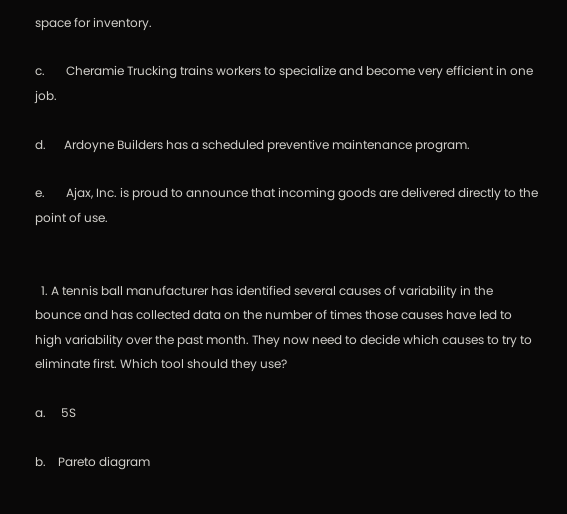space for inventory.

c.       Cheramie Trucking trains workers to specialize and become very efficient in one job.

d.      Ardoyne Builders has a scheduled preventive maintenance program.

e.       Ajax, Inc. is proud to announce that incoming goods are delivered directly to the point of use.


  1. A tennis ball manufacturer has identified several causes of variability in the bounce and has collected data on the number of times those causes have led to high variability over the past month. They now need to decide which causes to try to eliminate first. Which tool should they use?

a.     5S

b.    Pareto diagram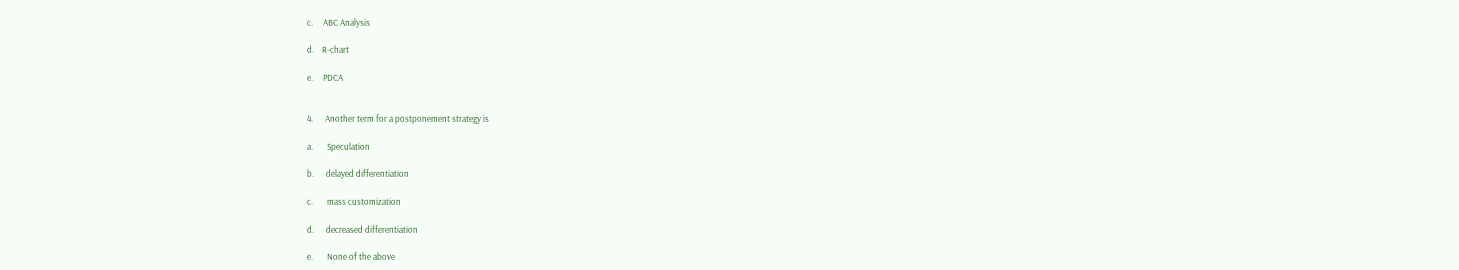c.     ABC Analysis

d.    R-chart

e.     PDCA


4.      Another term for a postponement strategy is

a.       Speculation

b.      delayed differentiation

c.       mass customization

d.      decreased differentiation

e.       None of the above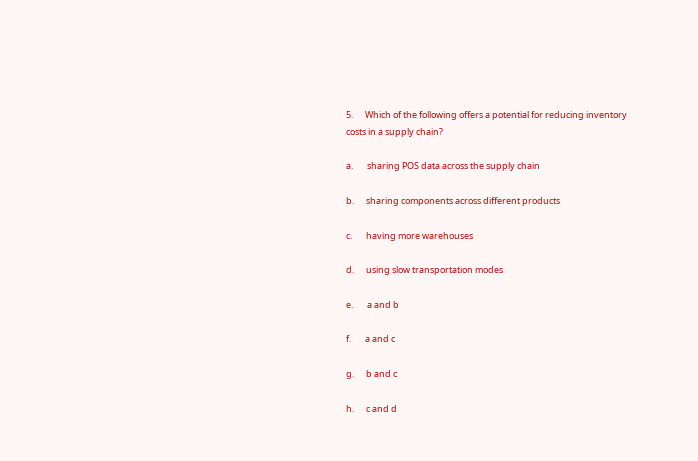5.      Which of the following offers a potential for reducing inventory costs in a supply chain?

a.       sharing POS data across the supply chain

b.      sharing components across different products

c.       having more warehouses

d.      using slow transportation modes

e.       a and b

f.       a and c

g.      b and c

h.      c and d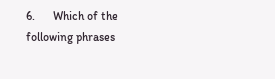6.      Which of the following phrases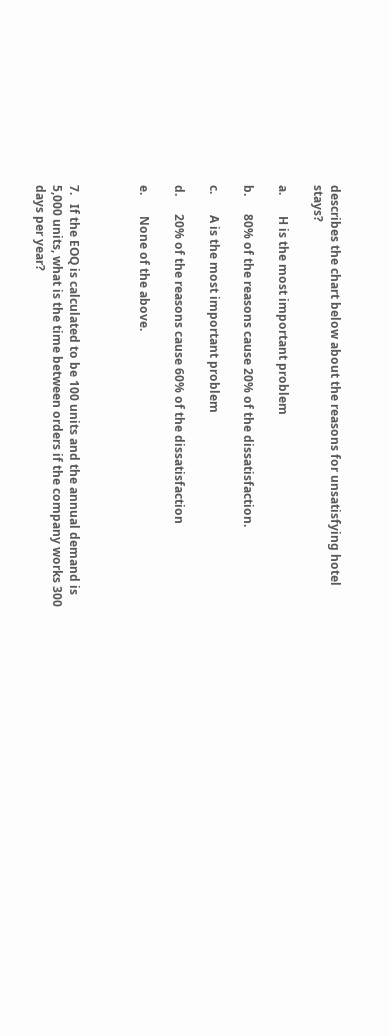describes the chart below about the reasons for unsatisfying hotel stays?

a.       H is the most important problem

b.      80% of the reasons cause 20% of the dissatisfaction.

c.       A is the most important problem

d.      20% of the reasons cause 60% of the dissatisfaction

e.       None of the above.



7.   If the EOQ is calculated to be 100 units and the annual demand is 5,000 units, what is the time between orders if the company works 300 days per year?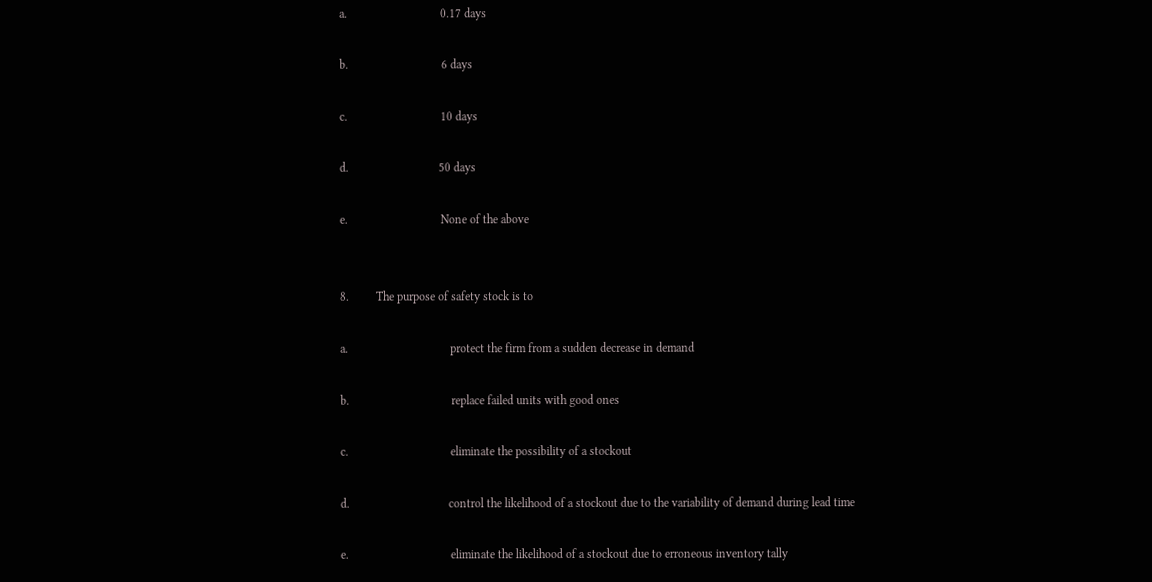a.                               0.17 days

b.                               6 days

c.                               10 days

d.                              50 days

e.                               None of the above


8.         The purpose of safety stock is to

a.                                  protect the firm from a sudden decrease in demand

b.                                  replace failed units with good ones

c.                                  eliminate the possibility of a stockout

d.                                 control the likelihood of a stockout due to the variability of demand during lead time

e.                                  eliminate the likelihood of a stockout due to erroneous inventory tally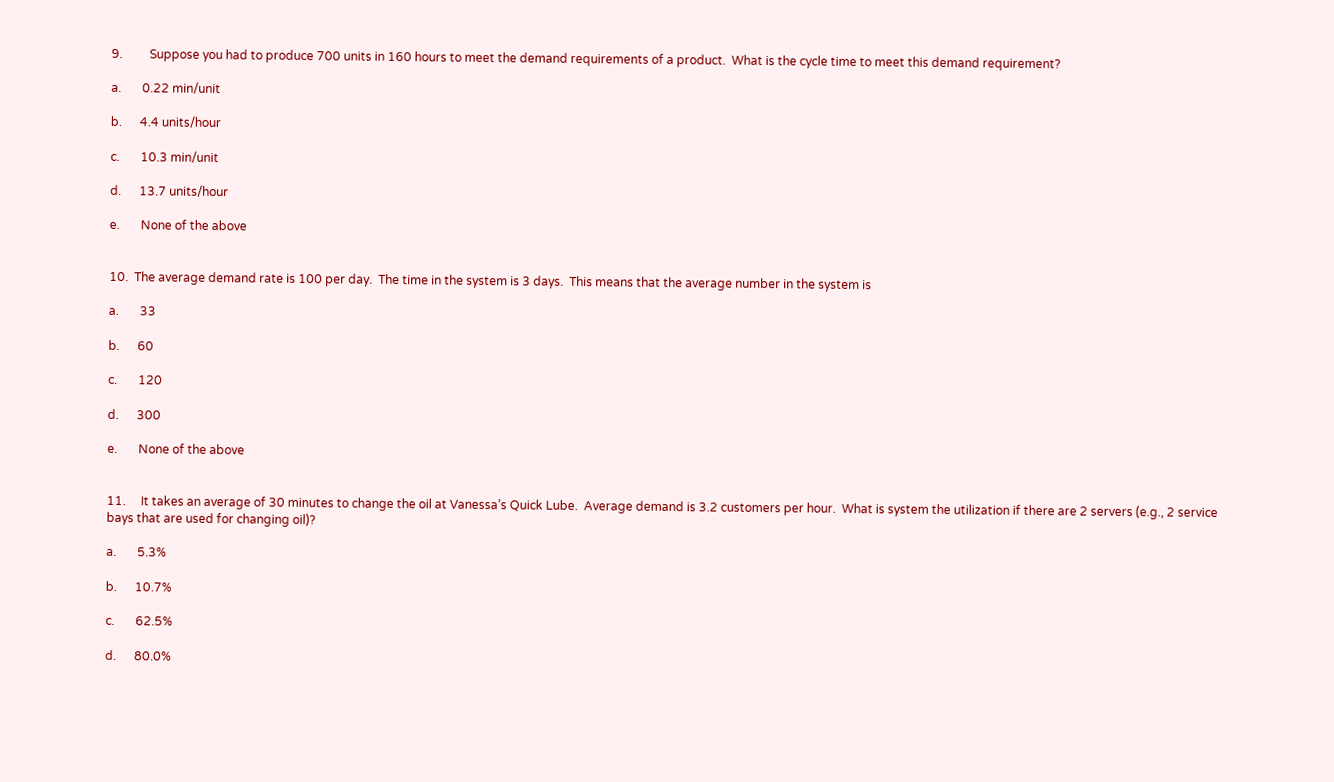9.         Suppose you had to produce 700 units in 160 hours to meet the demand requirements of a product.  What is the cycle time to meet this demand requirement?

a.       0.22 min/unit

b.      4.4 units/hour

c.       10.3 min/unit

d.      13.7 units/hour

e.       None of the above


10.  The average demand rate is 100 per day.  The time in the system is 3 days.  This means that the average number in the system is

a.       33

b.      60

c.       120

d.      300

e.       None of the above


11.     It takes an average of 30 minutes to change the oil at Vanessa’s Quick Lube.  Average demand is 3.2 customers per hour.  What is system the utilization if there are 2 servers (e.g., 2 service bays that are used for changing oil)?

a.       5.3%

b.      10.7%

c.       62.5%

d.      80.0%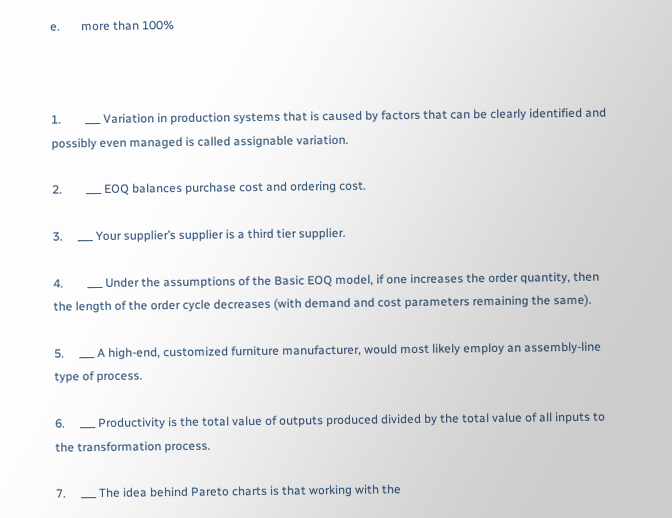e.       more than 100%



1.        ___ Variation in production systems that is caused by factors that can be clearly identified and possibly even managed is called assignable variation.

2.        ___ EOQ balances purchase cost and ordering cost.

3.     ___ Your supplier’s supplier is a third tier supplier.

4.        ___ Under the assumptions of the Basic EOQ model, if one increases the order quantity, then the length of the order cycle decreases (with demand and cost parameters remaining the same).

5.     ___ A high-end, customized furniture manufacturer, would most likely employ an assembly-line type of process.

6.     ___ Productivity is the total value of outputs produced divided by the total value of all inputs to the transformation process.

7.     ___ The idea behind Pareto charts is that working with the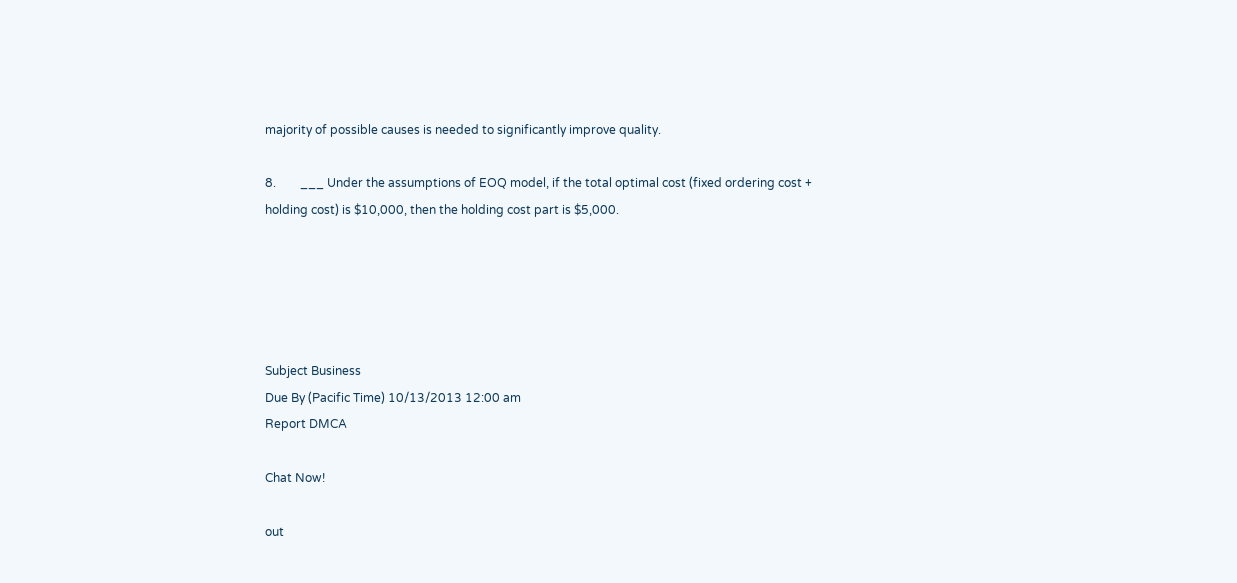majority of possible causes is needed to significantly improve quality.

8.        ___ Under the assumptions of EOQ model, if the total optimal cost (fixed ordering cost + holding cost) is $10,000, then the holding cost part is $5,000.





Subject Business
Due By (Pacific Time) 10/13/2013 12:00 am
Report DMCA

Chat Now!

out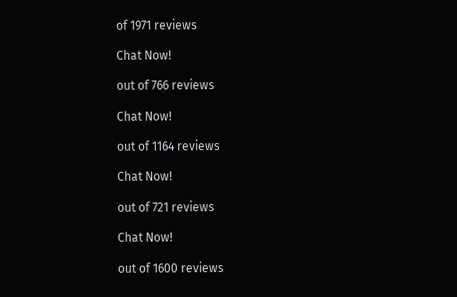of 1971 reviews

Chat Now!

out of 766 reviews

Chat Now!

out of 1164 reviews

Chat Now!

out of 721 reviews

Chat Now!

out of 1600 reviews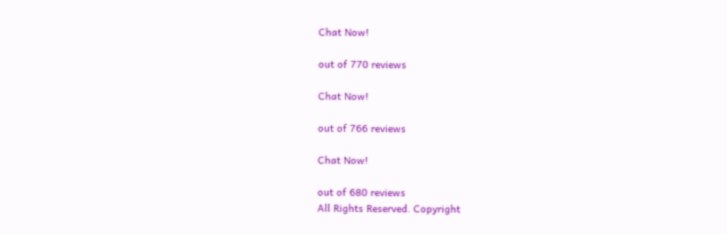Chat Now!

out of 770 reviews

Chat Now!

out of 766 reviews

Chat Now!

out of 680 reviews
All Rights Reserved. Copyright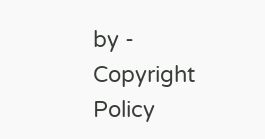by - Copyright Policy